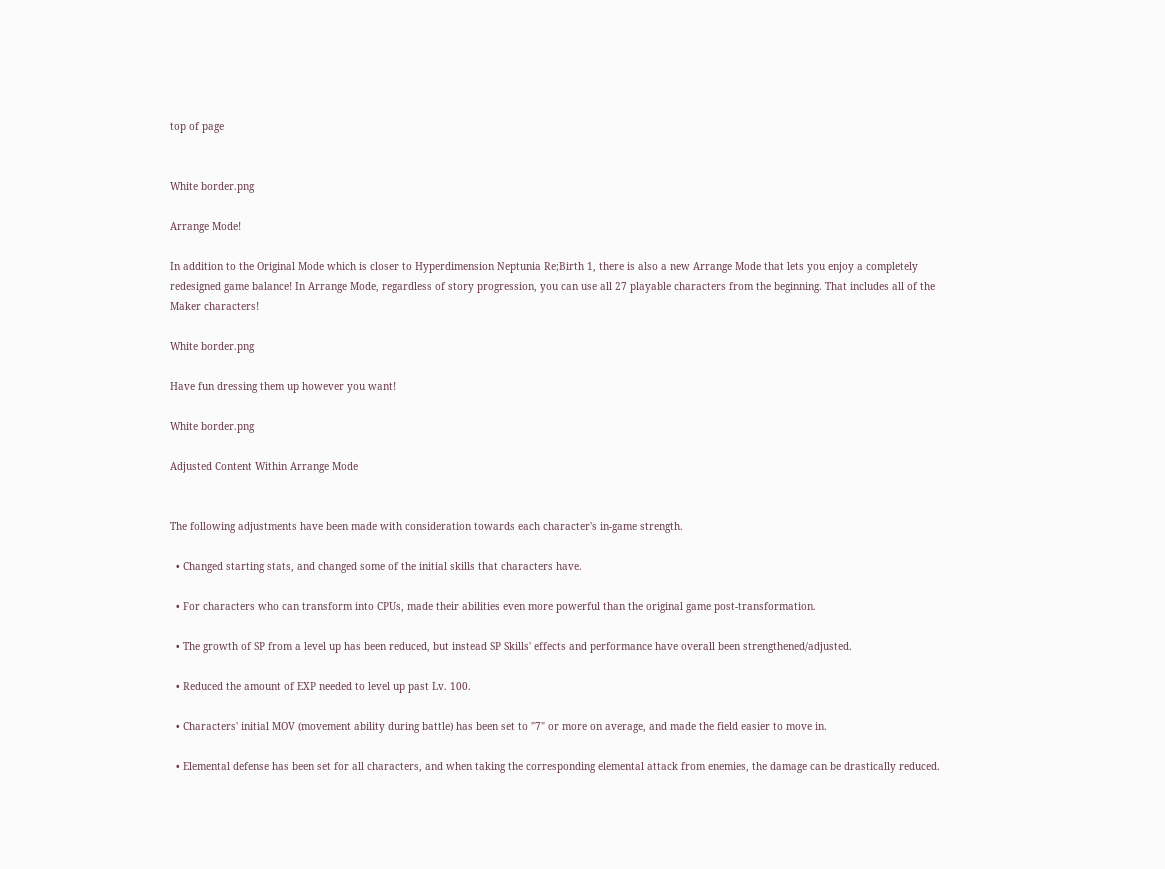top of page


White border.png

Arrange Mode!

In addition to the Original Mode which is closer to Hyperdimension Neptunia Re;Birth 1, there is also a new Arrange Mode that lets you enjoy a completely redesigned game balance! In Arrange Mode, regardless of story progression, you can use all 27 playable characters from the beginning. That includes all of the Maker characters!

White border.png

Have fun dressing them up however you want!

White border.png

Adjusted Content Within Arrange Mode


The following adjustments have been made with consideration towards each character's in-game strength.

  • Changed starting stats, and changed some of the initial skills that characters have.

  • For characters who can transform into CPUs, made their abilities even more powerful than the original game post-transformation.

  • The growth of SP from a level up has been reduced, but instead SP Skills' effects and performance have overall been strengthened/adjusted.

  • Reduced the amount of EXP needed to level up past Lv. 100.

  • Characters' initial MOV (movement ability during battle) has been set to "7" or more on average, and made the field easier to move in.

  • Elemental defense has been set for all characters, and when taking the corresponding elemental attack from enemies, the damage can be drastically reduced.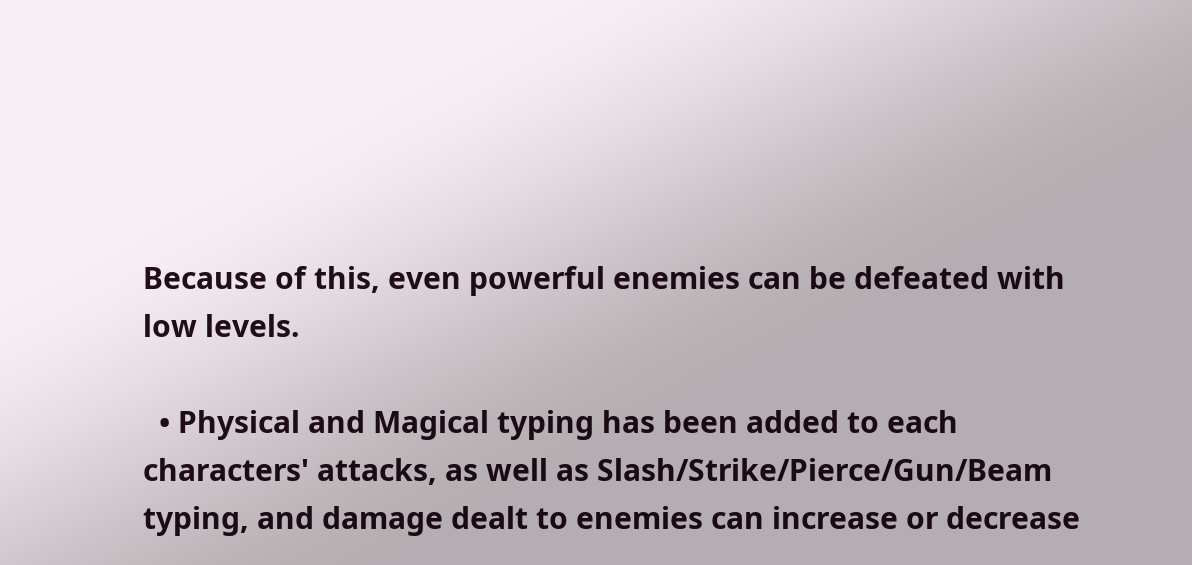Because of this, even powerful enemies can be defeated with low levels.

  • Physical and Magical typing has been added to each characters' attacks, as well as Slash/Strike/Pierce/Gun/Beam typing, and damage dealt to enemies can increase or decrease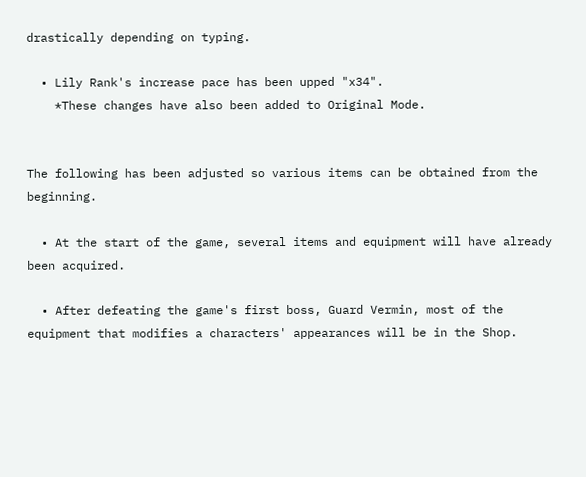drastically depending on typing.

  • Lily Rank's increase pace has been upped "x34".
    *These changes have also been added to Original Mode.


The following has been adjusted so various items can be obtained from the beginning.

  • At the start of the game, several items and equipment will have already been acquired.

  • After defeating the game's first boss, Guard Vermin, most of the equipment that modifies a characters' appearances will be in the Shop.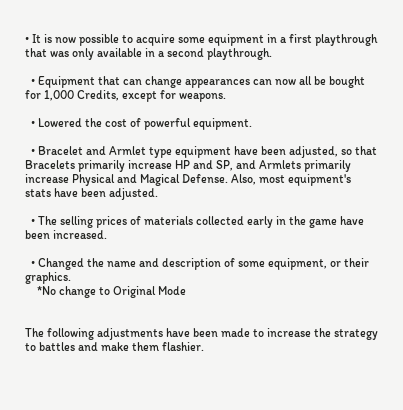• It is now possible to acquire some equipment in a first playthrough that was only available in a second playthrough.

  • Equipment that can change appearances can now all be bought for 1,000 Credits, except for weapons.

  • Lowered the cost of powerful equipment.

  • Bracelet and Armlet type equipment have been adjusted, so that Bracelets primarily increase HP and SP, and Armlets primarily increase Physical and Magical Defense. Also, most equipment's stats have been adjusted.

  • The selling prices of materials collected early in the game have been increased.

  • Changed the name and description of some equipment, or their graphics.
    *No change to Original Mode


The following adjustments have been made to increase the strategy to battles and make them flashier.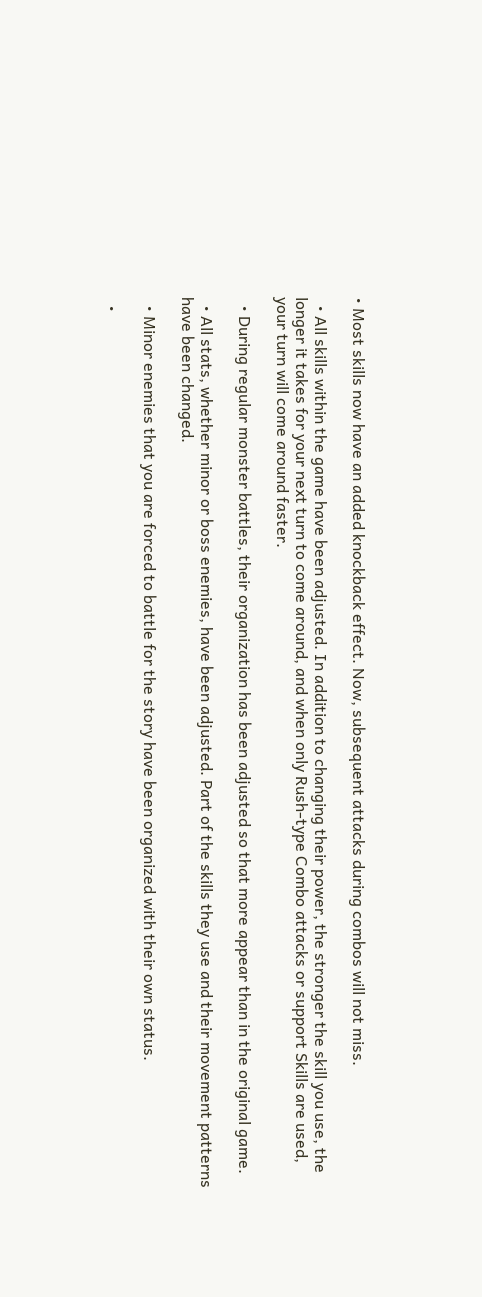• Most skills now have an added knockback effect. Now, subsequent attacks during combos will not miss.

  • All skills within the game have been adjusted. In addition to changing their power, the stronger the skill you use, the longer it takes for your next turn to come around, and when only Rush-type Combo attacks or support Skills are used, your turn will come around faster.

  • During regular monster battles, their organization has been adjusted so that more appear than in the original game.

  • All stats, whether minor or boss enemies, have been adjusted. Part of the skills they use and their movement patterns have been changed.

  • Minor enemies that you are forced to battle for the story have been organized with their own status.

  •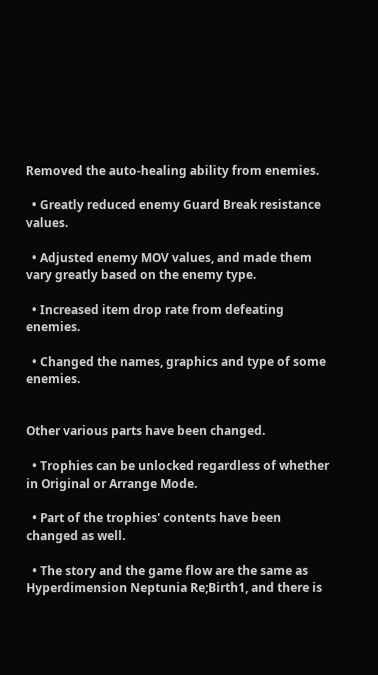Removed the auto-healing ability from enemies.

  • Greatly reduced enemy Guard Break resistance values.

  • Adjusted enemy MOV values, and made them vary greatly based on the enemy type.

  • Increased item drop rate from defeating enemies.

  • Changed the names, graphics and type of some enemies.


Other various parts have been changed.

  • Trophies can be unlocked regardless of whether in Original or Arrange Mode.

  • Part of the trophies' contents have been changed as well.

  • The story and the game flow are the same as Hyperdimension Neptunia Re;Birth1, and there is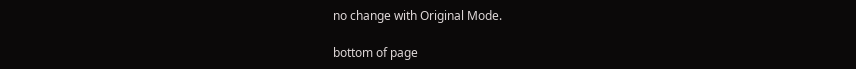no change with Original Mode.

bottom of page